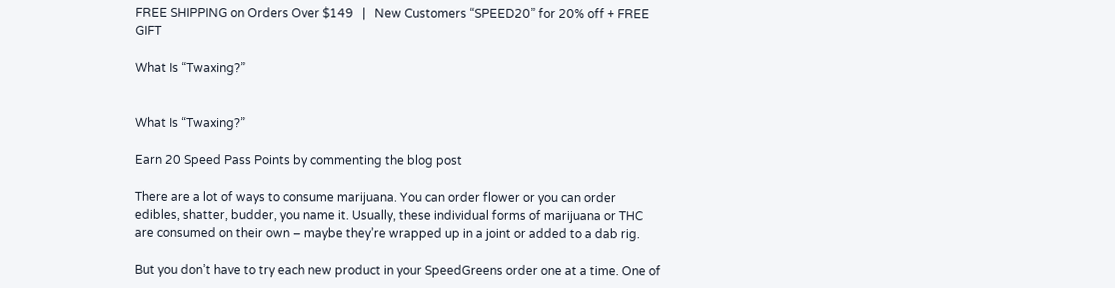FREE SHIPPING on Orders Over $149   |   New Customers “SPEED20” for 20% off + FREE GIFT

What Is “Twaxing?”


What Is “Twaxing?”

Earn 20 Speed Pass Points by commenting the blog post

There are a lot of ways to consume marijuana. You can order flower or you can order edibles, shatter, budder, you name it. Usually, these individual forms of marijuana or THC are consumed on their own – maybe they’re wrapped up in a joint or added to a dab rig.

But you don’t have to try each new product in your SpeedGreens order one at a time. One of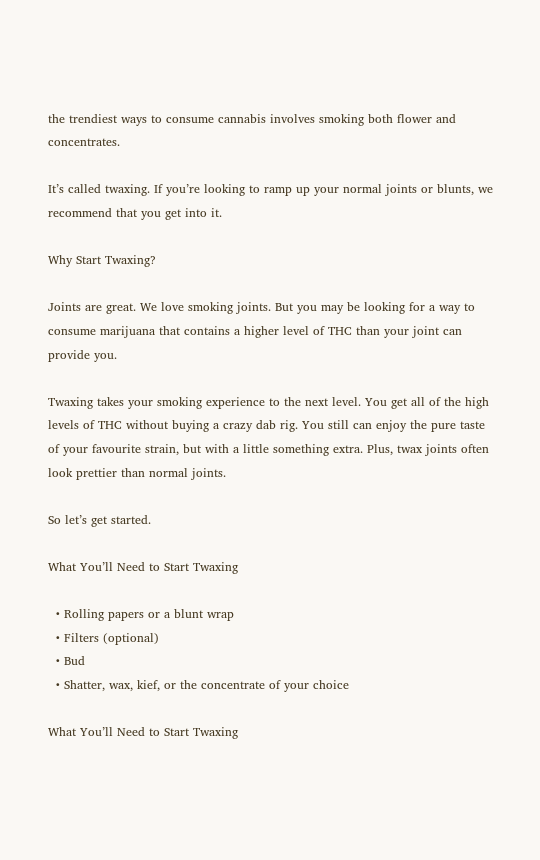the trendiest ways to consume cannabis involves smoking both flower and concentrates.

It’s called twaxing. If you’re looking to ramp up your normal joints or blunts, we recommend that you get into it.

Why Start Twaxing?

Joints are great. We love smoking joints. But you may be looking for a way to consume marijuana that contains a higher level of THC than your joint can provide you.

Twaxing takes your smoking experience to the next level. You get all of the high levels of THC without buying a crazy dab rig. You still can enjoy the pure taste of your favourite strain, but with a little something extra. Plus, twax joints often look prettier than normal joints.

So let’s get started.

What You’ll Need to Start Twaxing

  • Rolling papers or a blunt wrap
  • Filters (optional)
  • Bud
  • Shatter, wax, kief, or the concentrate of your choice

What You’ll Need to Start Twaxing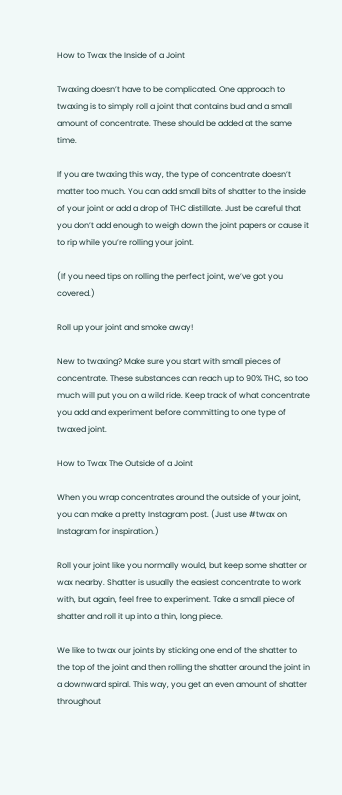How to Twax the Inside of a Joint

Twaxing doesn’t have to be complicated. One approach to twaxing is to simply roll a joint that contains bud and a small amount of concentrate. These should be added at the same time.

If you are twaxing this way, the type of concentrate doesn’t matter too much. You can add small bits of shatter to the inside of your joint or add a drop of THC distillate. Just be careful that you don’t add enough to weigh down the joint papers or cause it to rip while you’re rolling your joint.

(If you need tips on rolling the perfect joint, we’ve got you covered.)

Roll up your joint and smoke away!

New to twaxing? Make sure you start with small pieces of concentrate. These substances can reach up to 90% THC, so too much will put you on a wild ride. Keep track of what concentrate you add and experiment before committing to one type of twaxed joint.

How to Twax The Outside of a Joint

When you wrap concentrates around the outside of your joint, you can make a pretty Instagram post. (Just use #twax on Instagram for inspiration.)

Roll your joint like you normally would, but keep some shatter or wax nearby. Shatter is usually the easiest concentrate to work with, but again, feel free to experiment. Take a small piece of shatter and roll it up into a thin, long piece.

We like to twax our joints by sticking one end of the shatter to the top of the joint and then rolling the shatter around the joint in a downward spiral. This way, you get an even amount of shatter throughout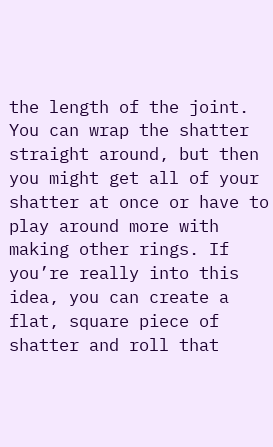the length of the joint. You can wrap the shatter straight around, but then you might get all of your shatter at once or have to play around more with making other rings. If you’re really into this idea, you can create a flat, square piece of shatter and roll that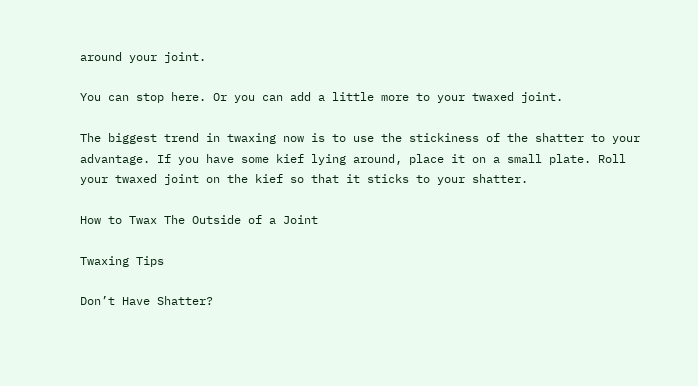around your joint.

You can stop here. Or you can add a little more to your twaxed joint.

The biggest trend in twaxing now is to use the stickiness of the shatter to your advantage. If you have some kief lying around, place it on a small plate. Roll your twaxed joint on the kief so that it sticks to your shatter.

How to Twax The Outside of a Joint

Twaxing Tips

Don’t Have Shatter?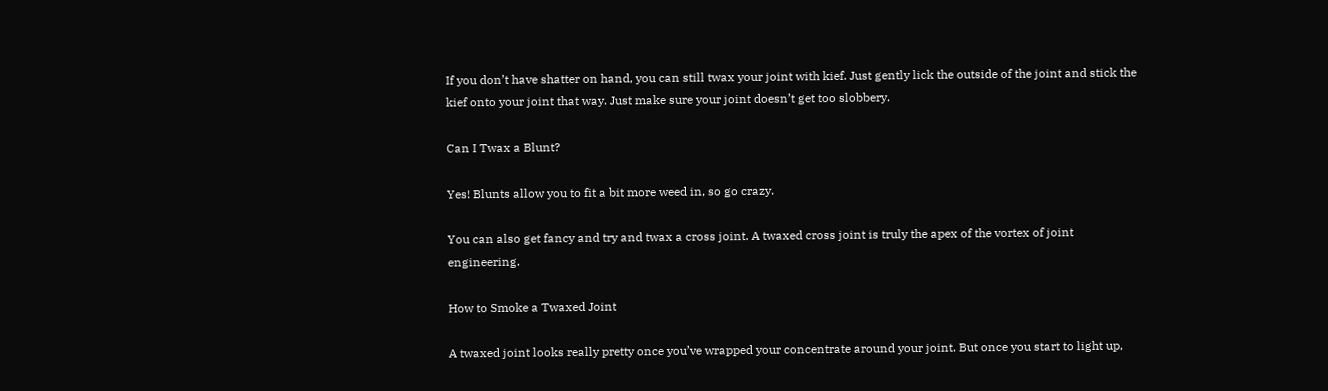If you don’t have shatter on hand, you can still twax your joint with kief. Just gently lick the outside of the joint and stick the kief onto your joint that way. Just make sure your joint doesn’t get too slobbery.

Can I Twax a Blunt?

Yes! Blunts allow you to fit a bit more weed in, so go crazy.

You can also get fancy and try and twax a cross joint. A twaxed cross joint is truly the apex of the vortex of joint engineering.

How to Smoke a Twaxed Joint

A twaxed joint looks really pretty once you’ve wrapped your concentrate around your joint. But once you start to light up,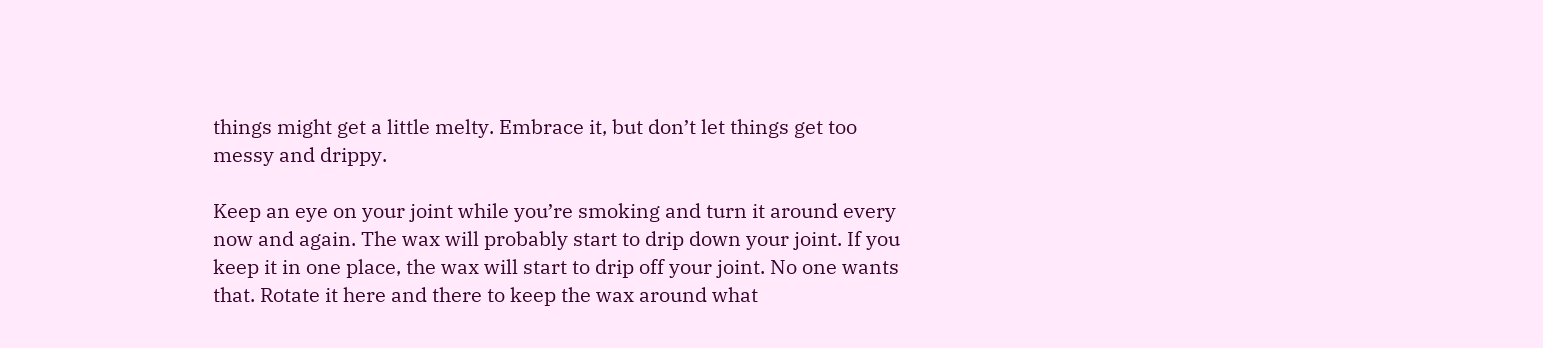things might get a little melty. Embrace it, but don’t let things get too messy and drippy.

Keep an eye on your joint while you’re smoking and turn it around every now and again. The wax will probably start to drip down your joint. If you keep it in one place, the wax will start to drip off your joint. No one wants that. Rotate it here and there to keep the wax around what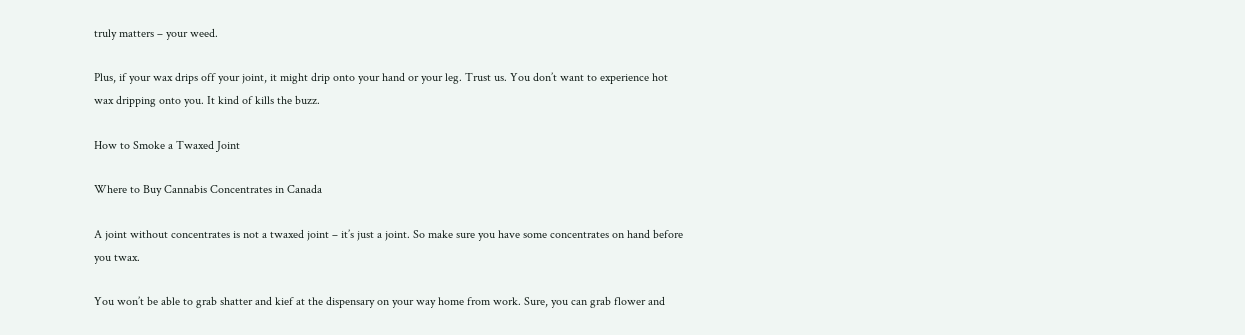truly matters – your weed.

Plus, if your wax drips off your joint, it might drip onto your hand or your leg. Trust us. You don’t want to experience hot wax dripping onto you. It kind of kills the buzz.

How to Smoke a Twaxed Joint

Where to Buy Cannabis Concentrates in Canada

A joint without concentrates is not a twaxed joint – it’s just a joint. So make sure you have some concentrates on hand before you twax.

You won’t be able to grab shatter and kief at the dispensary on your way home from work. Sure, you can grab flower and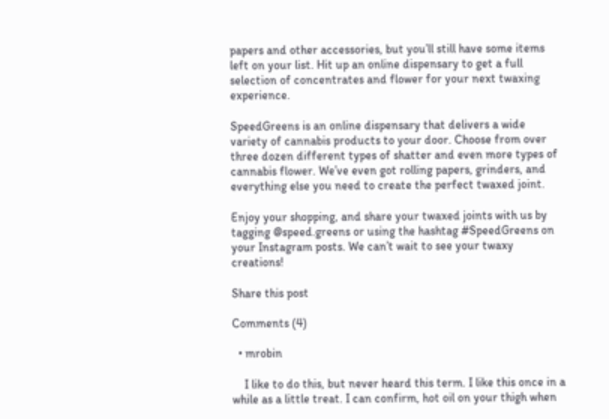papers and other accessories, but you’ll still have some items left on your list. Hit up an online dispensary to get a full selection of concentrates and flower for your next twaxing experience.

SpeedGreens is an online dispensary that delivers a wide variety of cannabis products to your door. Choose from over three dozen different types of shatter and even more types of cannabis flower. We’ve even got rolling papers, grinders, and everything else you need to create the perfect twaxed joint.

Enjoy your shopping, and share your twaxed joints with us by tagging @speed.greens or using the hashtag #SpeedGreens on your Instagram posts. We can’t wait to see your twaxy creations!

Share this post

Comments (4)

  • mrobin

    I like to do this, but never heard this term. I like this once in a while as a little treat. I can confirm, hot oil on your thigh when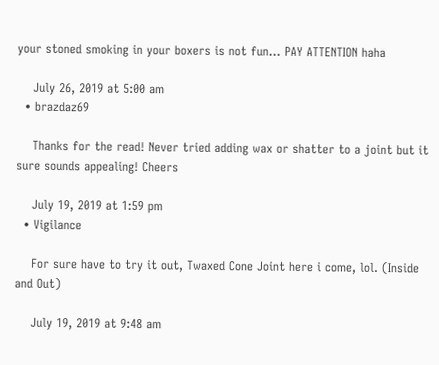your stoned smoking in your boxers is not fun… PAY ATTENTION haha

    July 26, 2019 at 5:00 am
  • brazdaz69

    Thanks for the read! Never tried adding wax or shatter to a joint but it sure sounds appealing! Cheers

    July 19, 2019 at 1:59 pm
  • Vigilance

    For sure have to try it out, Twaxed Cone Joint here i come, lol. (Inside and Out)

    July 19, 2019 at 9:48 am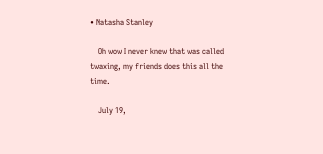• Natasha Stanley

    Oh wow I never knew that was called twaxing, my friends does this all the time.

    July 19,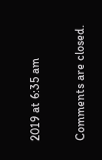2019 at 6:35 am

Comments are closed.